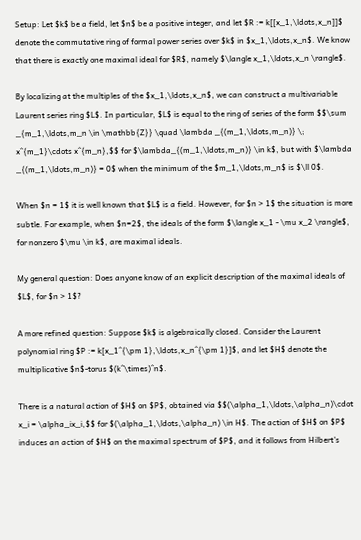Setup: Let $k$ be a field, let $n$ be a positive integer, and let $R := k[[x_1,\ldots,x_n]]$ denote the commutative ring of formal power series over $k$ in $x_1,\ldots,x_n$. We know that there is exactly one maximal ideal for $R$, namely $\langle x_1,\ldots,x_n \rangle$.

By localizing at the multiples of the $x_1,\ldots,x_n$, we can construct a multivariable Laurent series ring $L$. In particular, $L$ is equal to the ring of series of the form $$\sum _{m_1,\ldots,m_n \in \mathbb{Z}} \quad \lambda _{(m_1,\ldots,m_n)} \; x^{m_1}\cdots x^{m_n},$$ for $\lambda_{(m_1,\ldots,m_n)} \in k$, but with $\lambda _{(m_1,\ldots,m_n)} = 0$ when the minimum of the $m_1,\ldots,m_n$ is $\ll 0$.

When $n = 1$ it is well known that $L$ is a field. However, for $n > 1$ the situation is more subtle. For example, when $n=2$, the ideals of the form $\langle x_1 - \mu x_2 \rangle$, for nonzero $\mu \in k$, are maximal ideals.

My general question: Does anyone know of an explicit description of the maximal ideals of $L$, for $n > 1$?

A more refined question: Suppose $k$ is algebraically closed. Consider the Laurent polynomial ring $P := k[x_1^{\pm 1},\ldots,x_n^{\pm 1}]$, and let $H$ denote the multiplicative $n$-torus $(k^\times)^n$.

There is a natural action of $H$ on $P$, obtained via $$(\alpha_1,\ldots,\alpha_n)\cdot x_i = \alpha_ix_i,$$ for $(\alpha_1,\ldots,\alpha_n) \in H$. The action of $H$ on $P$ induces an action of $H$ on the maximal spectrum of $P$, and it follows from Hilbert's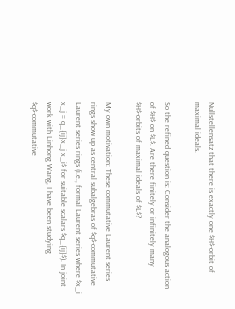Nullstellensatz that there is exactly one $H$-orbit of maximal ideals.

So the refined question is: Consider the analogous action of $H$ on $L$. Are there finitely or infinitely many $H$-orbits of maximal ideals of $L$?

My own motivation: These commutative Laurent series rings show up as central subalgebras of $q$-commutative Laurent series rings (i.e., formal Laurent series where $x_i x_j = q_{ij}x_j x_i$ for suitable scalars $q_{ij}$). In joint work with Linhong Wang, I have been studying $q$-commutative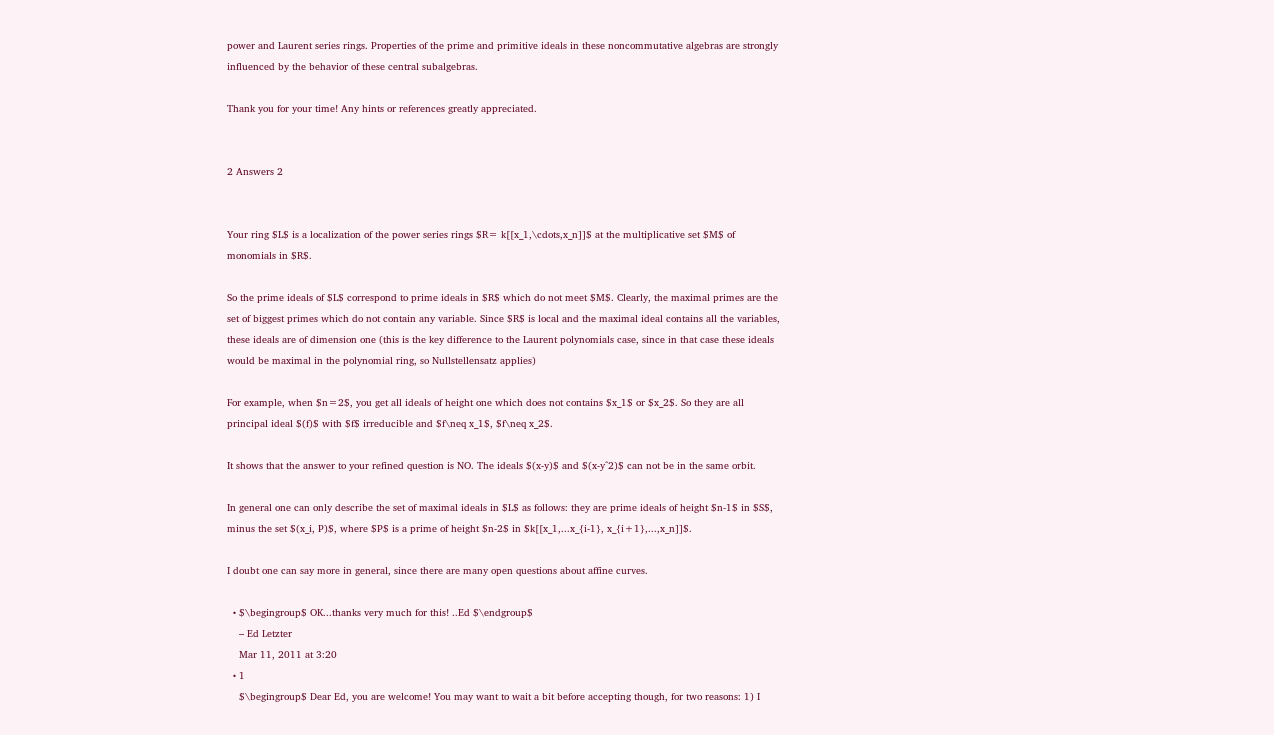power and Laurent series rings. Properties of the prime and primitive ideals in these noncommutative algebras are strongly influenced by the behavior of these central subalgebras.

Thank you for your time! Any hints or references greatly appreciated.


2 Answers 2


Your ring $L$ is a localization of the power series rings $R= k[[x_1,\cdots,x_n]]$ at the multiplicative set $M$ of monomials in $R$.

So the prime ideals of $L$ correspond to prime ideals in $R$ which do not meet $M$. Clearly, the maximal primes are the set of biggest primes which do not contain any variable. Since $R$ is local and the maximal ideal contains all the variables, these ideals are of dimension one (this is the key difference to the Laurent polynomials case, since in that case these ideals would be maximal in the polynomial ring, so Nullstellensatz applies)

For example, when $n=2$, you get all ideals of height one which does not contains $x_1$ or $x_2$. So they are all principal ideal $(f)$ with $f$ irreducible and $f\neq x_1$, $f\neq x_2$.

It shows that the answer to your refined question is NO. The ideals $(x-y)$ and $(x-y^2)$ can not be in the same orbit.

In general one can only describe the set of maximal ideals in $L$ as follows: they are prime ideals of height $n-1$ in $S$, minus the set $(x_i, P)$, where $P$ is a prime of height $n-2$ in $k[[x_1,...x_{i-1}, x_{i+1},...,x_n]]$.

I doubt one can say more in general, since there are many open questions about affine curves.

  • $\begingroup$ OK...thanks very much for this! ..Ed $\endgroup$
    – Ed Letzter
    Mar 11, 2011 at 3:20
  • 1
    $\begingroup$ Dear Ed, you are welcome! You may want to wait a bit before accepting though, for two reasons: 1) I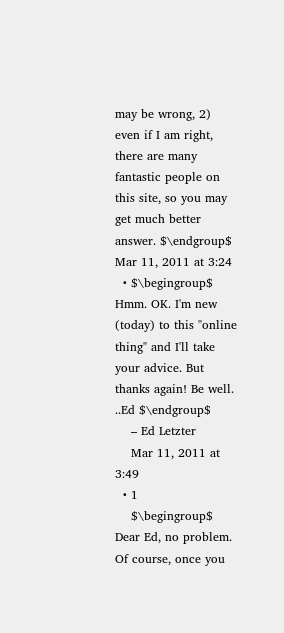may be wrong, 2) even if I am right, there are many fantastic people on this site, so you may get much better answer. $\endgroup$ Mar 11, 2011 at 3:24
  • $\begingroup$ Hmm. OK. I'm new (today) to this "online thing" and I'll take your advice. But thanks again! Be well. ..Ed $\endgroup$
    – Ed Letzter
    Mar 11, 2011 at 3:49
  • 1
    $\begingroup$ Dear Ed, no problem. Of course, once you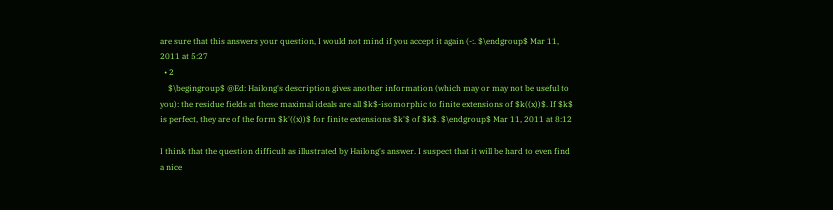are sure that this answers your question, I would not mind if you accept it again (-:. $\endgroup$ Mar 11, 2011 at 5:27
  • 2
    $\begingroup$ @Ed: Hailong's description gives another information (which may or may not be useful to you): the residue fields at these maximal ideals are all $k$-isomorphic to finite extensions of $k((x))$. If $k$ is perfect, they are of the form $k'((x))$ for finite extensions $k'$ of $k$. $\endgroup$ Mar 11, 2011 at 8:12

I think that the question difficult as illustrated by Hailong's answer. I suspect that it will be hard to even find a nice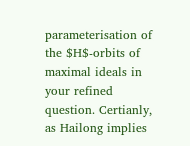parameterisation of the $H$-orbits of maximal ideals in your refined question. Certianly, as Hailong implies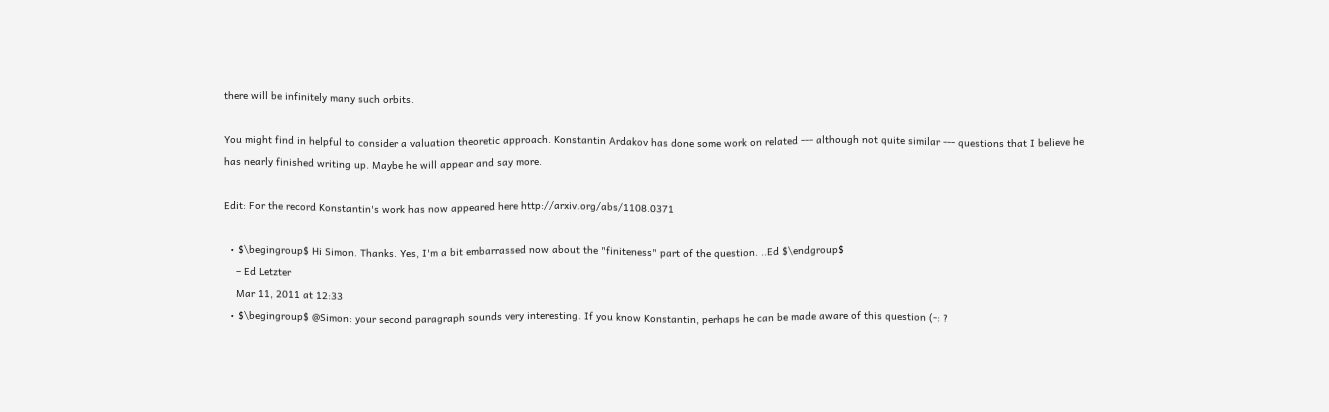there will be infinitely many such orbits.

You might find in helpful to consider a valuation theoretic approach. Konstantin Ardakov has done some work on related --- although not quite similar --- questions that I believe he has nearly finished writing up. Maybe he will appear and say more.

Edit: For the record Konstantin's work has now appeared here http://arxiv.org/abs/1108.0371

  • $\begingroup$ Hi Simon. Thanks. Yes, I'm a bit embarrassed now about the "finiteness" part of the question. ..Ed $\endgroup$
    – Ed Letzter
    Mar 11, 2011 at 12:33
  • $\begingroup$ @Simon: your second paragraph sounds very interesting. If you know Konstantin, perhaps he can be made aware of this question (-: ?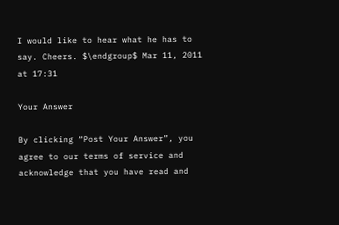I would like to hear what he has to say. Cheers. $\endgroup$ Mar 11, 2011 at 17:31

Your Answer

By clicking “Post Your Answer”, you agree to our terms of service and acknowledge that you have read and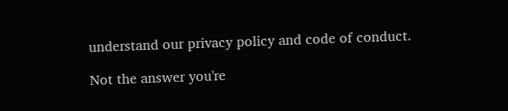understand our privacy policy and code of conduct.

Not the answer you're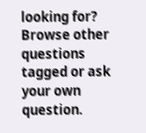looking for? Browse other questions tagged or ask your own question.